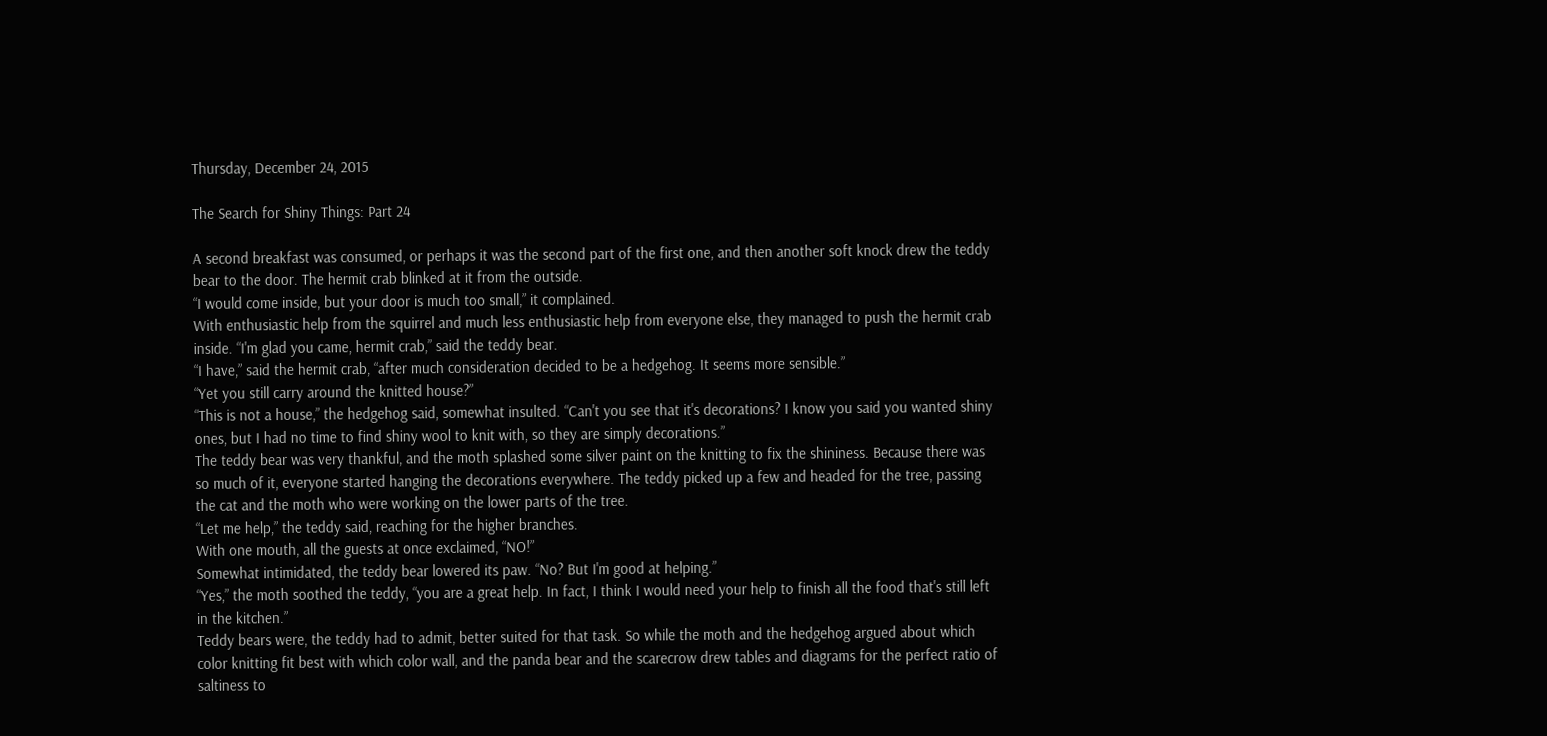Thursday, December 24, 2015

The Search for Shiny Things: Part 24

A second breakfast was consumed, or perhaps it was the second part of the first one, and then another soft knock drew the teddy bear to the door. The hermit crab blinked at it from the outside.
“I would come inside, but your door is much too small,” it complained.
With enthusiastic help from the squirrel and much less enthusiastic help from everyone else, they managed to push the hermit crab inside. “I'm glad you came, hermit crab,” said the teddy bear.
“I have,” said the hermit crab, “after much consideration decided to be a hedgehog. It seems more sensible.”
“Yet you still carry around the knitted house?”
“This is not a house,” the hedgehog said, somewhat insulted. “Can't you see that it's decorations? I know you said you wanted shiny ones, but I had no time to find shiny wool to knit with, so they are simply decorations.”
The teddy bear was very thankful, and the moth splashed some silver paint on the knitting to fix the shininess. Because there was so much of it, everyone started hanging the decorations everywhere. The teddy picked up a few and headed for the tree, passing the cat and the moth who were working on the lower parts of the tree.
“Let me help,” the teddy said, reaching for the higher branches.
With one mouth, all the guests at once exclaimed, “NO!”
Somewhat intimidated, the teddy bear lowered its paw. “No? But I'm good at helping.”
“Yes,” the moth soothed the teddy, “you are a great help. In fact, I think I would need your help to finish all the food that's still left in the kitchen.”
Teddy bears were, the teddy had to admit, better suited for that task. So while the moth and the hedgehog argued about which color knitting fit best with which color wall, and the panda bear and the scarecrow drew tables and diagrams for the perfect ratio of saltiness to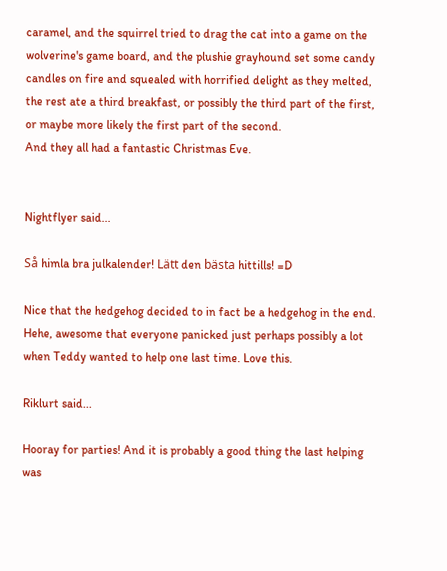caramel, and the squirrel tried to drag the cat into a game on the wolverine's game board, and the plushie grayhound set some candy candles on fire and squealed with horrified delight as they melted, the rest ate a third breakfast, or possibly the third part of the first, or maybe more likely the first part of the second.
And they all had a fantastic Christmas Eve.


Nightflyer said...

Så himla bra julkalender! Lätt den bästa hittills! =D

Nice that the hedgehog decided to in fact be a hedgehog in the end. Hehe, awesome that everyone panicked just perhaps possibly a lot when Teddy wanted to help one last time. Love this.

Riklurt said...

Hooray for parties! And it is probably a good thing the last helping was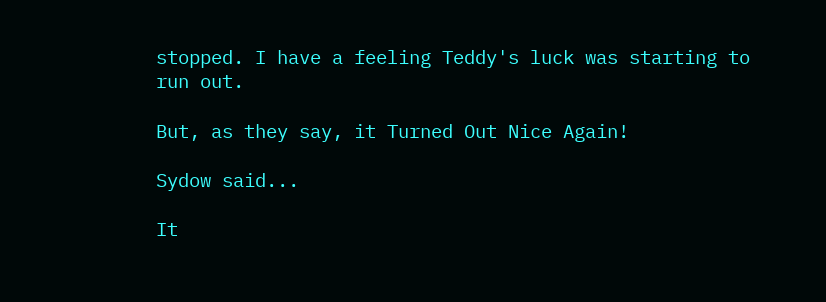stopped. I have a feeling Teddy's luck was starting to run out.

But, as they say, it Turned Out Nice Again!

Sydow said...

It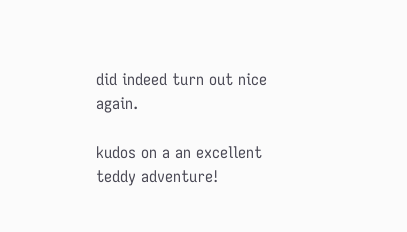did indeed turn out nice again.

kudos on a an excellent teddy adventure!